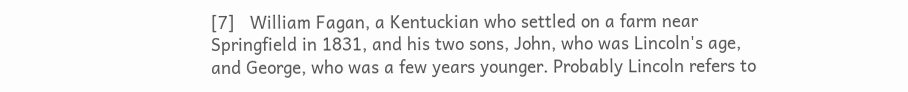[7]   William Fagan, a Kentuckian who settled on a farm near Springfield in 1831, and his two sons, John, who was Lincoln's age, and George, who was a few years younger. Probably Lincoln refers to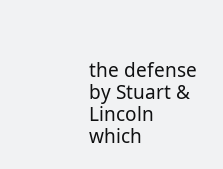the defense by Stuart & Lincoln which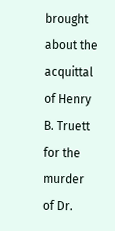brought about the acquittal of Henry B. Truett for the murder of Dr.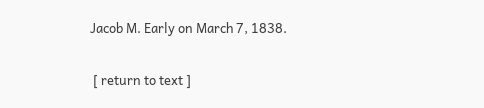Jacob M. Early on March 7, 1838.

 [ return to text ]